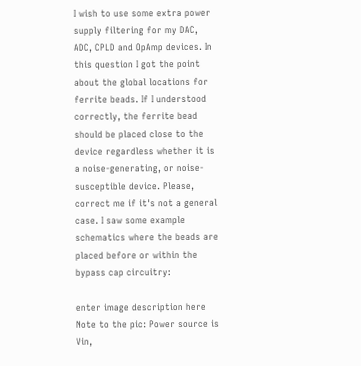I wish to use some extra power supply filtering for my DAC, ADC, CPLD and OpAmp devices. In this question I got the point about the global locations for ferrite beads. If I understood correctly, the ferrite bead should be placed close to the device regardless whether it is a noise-generating, or noise-susceptible device. Please, correct me if it's not a general case. I saw some example schematics where the beads are placed before or within the bypass cap circuitry:

enter image description here Note to the pic: Power source is Vin,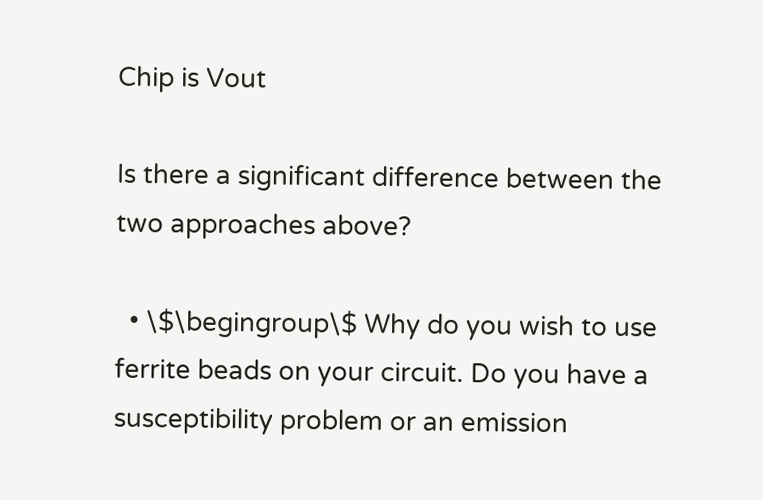Chip is Vout

Is there a significant difference between the two approaches above?

  • \$\begingroup\$ Why do you wish to use ferrite beads on your circuit. Do you have a susceptibility problem or an emission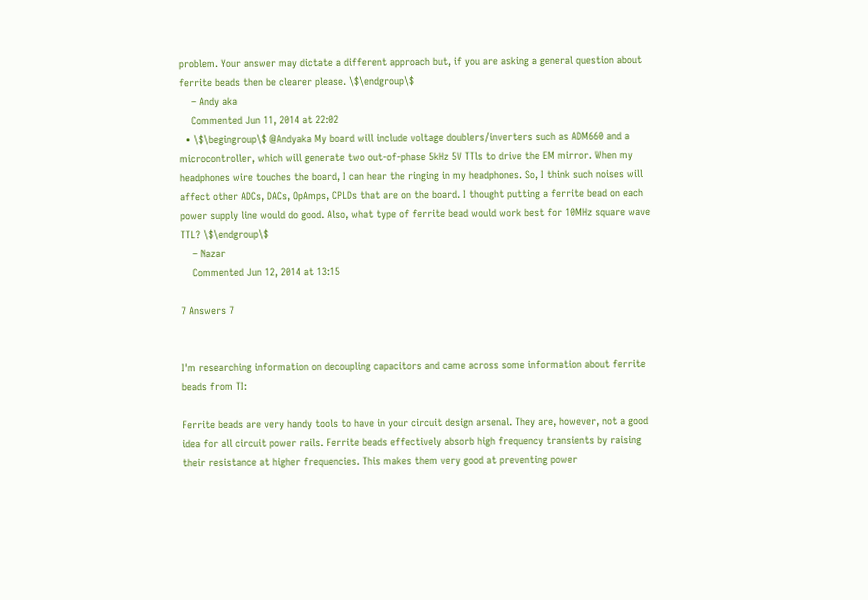problem. Your answer may dictate a different approach but, if you are asking a general question about ferrite beads then be clearer please. \$\endgroup\$
    – Andy aka
    Commented Jun 11, 2014 at 22:02
  • \$\begingroup\$ @Andyaka My board will include voltage doublers/inverters such as ADM660 and a microcontroller, which will generate two out-of-phase 5kHz 5V TTls to drive the EM mirror. When my headphones wire touches the board, I can hear the ringing in my headphones. So, I think such noises will affect other ADCs, DACs, OpAmps, CPLDs that are on the board. I thought putting a ferrite bead on each power supply line would do good. Also, what type of ferrite bead would work best for 10MHz square wave TTL? \$\endgroup\$
    – Nazar
    Commented Jun 12, 2014 at 13:15

7 Answers 7


I'm researching information on decoupling capacitors and came across some information about ferrite beads from TI:

Ferrite beads are very handy tools to have in your circuit design arsenal. They are, however, not a good idea for all circuit power rails. Ferrite beads effectively absorb high frequency transients by raising their resistance at higher frequencies. This makes them very good at preventing power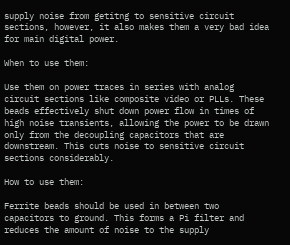supply noise from getitng to sensitive circuit sections, however, it also makes them a very bad idea for main digital power.

When to use them:

Use them on power traces in series with analog circuit sections like composite video or PLLs. These beads effectively shut down power flow in times of high noise transients, allowing the power to be drawn only from the decoupling capacitors that are downstream. This cuts noise to sensitive circuit sections considerably.

How to use them:

Ferrite beads should be used in between two capacitors to ground. This forms a Pi filter and reduces the amount of noise to the supply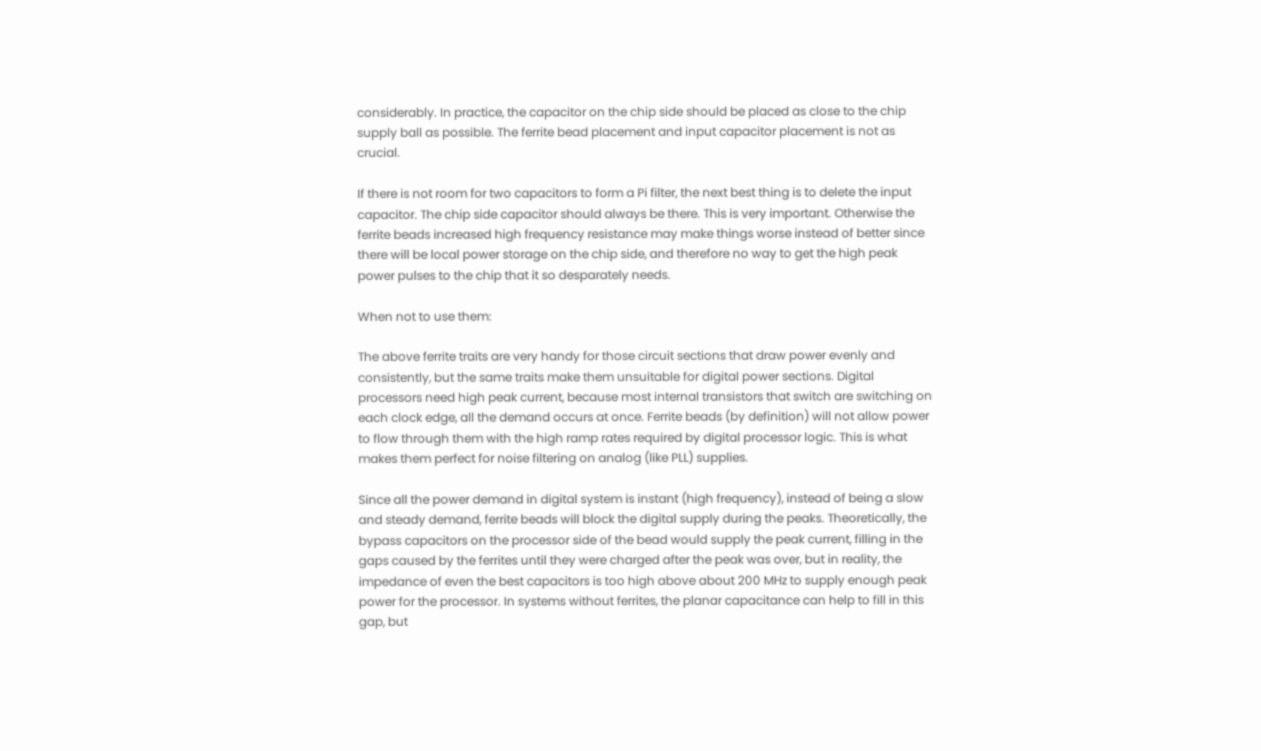considerably. In practice, the capacitor on the chip side should be placed as close to the chip supply ball as possible. The ferrite bead placement and input capacitor placement is not as crucial.

If there is not room for two capacitors to form a Pi filter, the next best thing is to delete the input capacitor. The chip side capacitor should always be there. This is very important. Otherwise the ferrite beads increased high frequency resistance may make things worse instead of better since there will be local power storage on the chip side, and therefore no way to get the high peak power pulses to the chip that it so desparately needs.

When not to use them:

The above ferrite traits are very handy for those circuit sections that draw power evenly and consistently, but the same traits make them unsuitable for digital power sections. Digital processors need high peak current, because most internal transistors that switch are switching on each clock edge, all the demand occurs at once. Ferrite beads (by definition) will not allow power to flow through them with the high ramp rates required by digital processor logic. This is what makes them perfect for noise filtering on analog (like PLL) supplies.

Since all the power demand in digital system is instant (high frequency), instead of being a slow and steady demand, ferrite beads will block the digital supply during the peaks. Theoretically, the bypass capacitors on the processor side of the bead would supply the peak current, filling in the gaps caused by the ferrites until they were charged after the peak was over, but in reality, the impedance of even the best capacitors is too high above about 200 MHz to supply enough peak power for the processor. In systems without ferrites, the planar capacitance can help to fill in this gap, but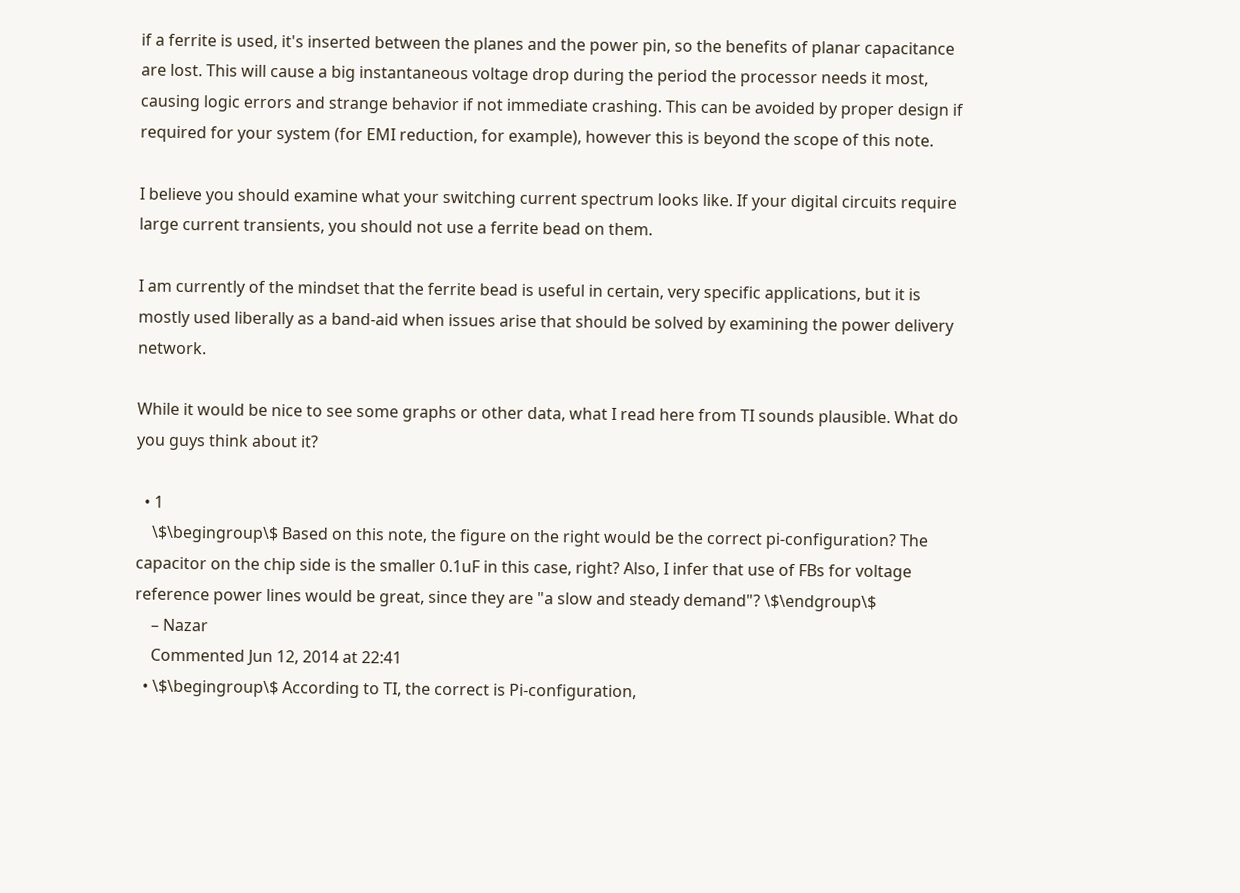if a ferrite is used, it's inserted between the planes and the power pin, so the benefits of planar capacitance are lost. This will cause a big instantaneous voltage drop during the period the processor needs it most, causing logic errors and strange behavior if not immediate crashing. This can be avoided by proper design if required for your system (for EMI reduction, for example), however this is beyond the scope of this note.

I believe you should examine what your switching current spectrum looks like. If your digital circuits require large current transients, you should not use a ferrite bead on them.

I am currently of the mindset that the ferrite bead is useful in certain, very specific applications, but it is mostly used liberally as a band-aid when issues arise that should be solved by examining the power delivery network.

While it would be nice to see some graphs or other data, what I read here from TI sounds plausible. What do you guys think about it?

  • 1
    \$\begingroup\$ Based on this note, the figure on the right would be the correct pi-configuration? The capacitor on the chip side is the smaller 0.1uF in this case, right? Also, I infer that use of FBs for voltage reference power lines would be great, since they are "a slow and steady demand"? \$\endgroup\$
    – Nazar
    Commented Jun 12, 2014 at 22:41
  • \$\begingroup\$ According to TI, the correct is Pi-configuration,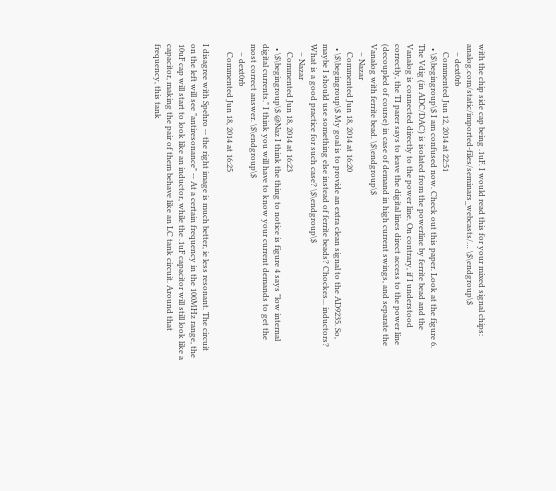with the chip side cap being .1uF. I would read this for your mixed signal chips: analog.com/static/imported-files/seminars_webcasts/… \$\endgroup\$
    – dext0rb
    Commented Jun 12, 2014 at 22:51
  • \$\begingroup\$ I am confused now. Check out this paper. Look at the figure 6. The Vdig (in ADC/DAC) is isolated from the powerline by ferrite bead and the Vanalog is connected directly to the power line. On contrary, if I understood correctly, the TI parer says to leave the digital lines direct access to the power line (decoupled of course) in case of demand in high current swings, and separate the Vanalog with ferrite bead. \$\endgroup\$
    – Nazar
    Commented Jun 18, 2014 at 16:20
  • \$\begingroup\$ My goal is to provide an extra clean signal to the AD9235. So, maybe I should use something else instead of ferrite beads? Chockes... inductors? What is a good practice for such case? \$\endgroup\$
    – Nazar
    Commented Jun 18, 2014 at 16:23
  • \$\begingroup\$ @Naz I think the thing to notice is figure 4 says "low internal digital currents." I think you will have to know your current demands to get the most correct answer. \$\endgroup\$
    – dext0rb
    Commented Jun 18, 2014 at 16:25

I disagree with Spehro -- the right image is much better, ie less resonant. The circuit on the left will see "antiresonance" -- At a certain frequency in the 100MHz range, the 10uF cap will start to look like an inductor, while the .1uF capacitor will still look like a capacitor, making the pair of them behave like an LC tank circuit. Around that frequency, this tank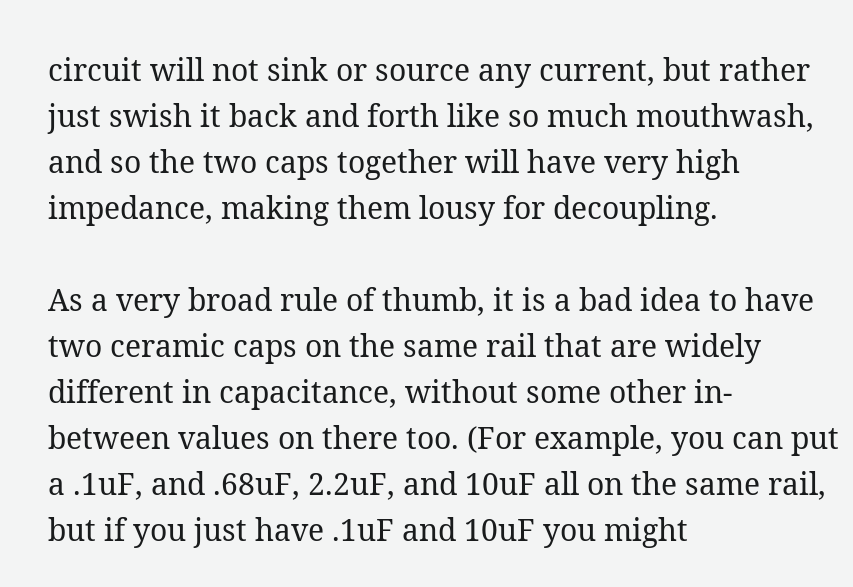circuit will not sink or source any current, but rather just swish it back and forth like so much mouthwash, and so the two caps together will have very high impedance, making them lousy for decoupling.

As a very broad rule of thumb, it is a bad idea to have two ceramic caps on the same rail that are widely different in capacitance, without some other in-between values on there too. (For example, you can put a .1uF, and .68uF, 2.2uF, and 10uF all on the same rail, but if you just have .1uF and 10uF you might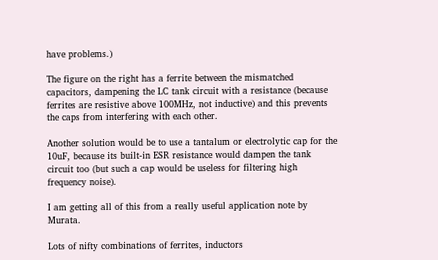have problems.)

The figure on the right has a ferrite between the mismatched capacitors, dampening the LC tank circuit with a resistance (because ferrites are resistive above 100MHz, not inductive) and this prevents the caps from interfering with each other.

Another solution would be to use a tantalum or electrolytic cap for the 10uF, because its built-in ESR resistance would dampen the tank circuit too (but such a cap would be useless for filtering high frequency noise).

I am getting all of this from a really useful application note by Murata.

Lots of nifty combinations of ferrites, inductors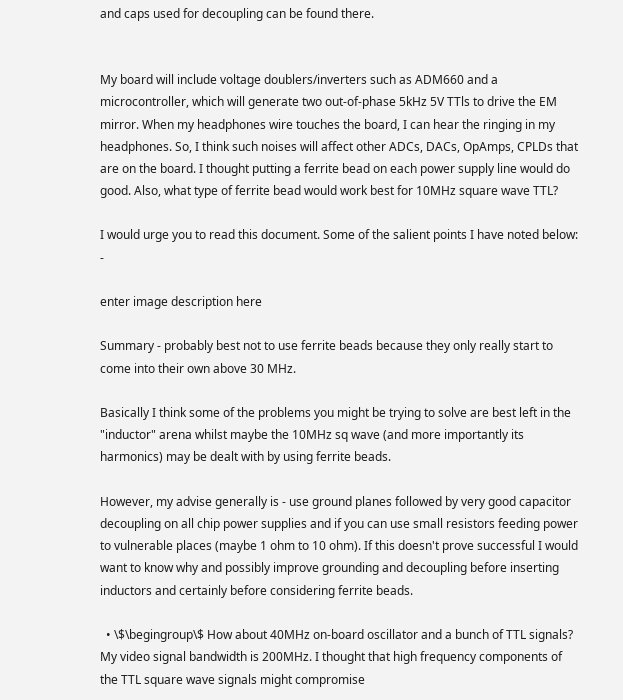and caps used for decoupling can be found there.


My board will include voltage doublers/inverters such as ADM660 and a microcontroller, which will generate two out-of-phase 5kHz 5V TTls to drive the EM mirror. When my headphones wire touches the board, I can hear the ringing in my headphones. So, I think such noises will affect other ADCs, DACs, OpAmps, CPLDs that are on the board. I thought putting a ferrite bead on each power supply line would do good. Also, what type of ferrite bead would work best for 10MHz square wave TTL?

I would urge you to read this document. Some of the salient points I have noted below: -

enter image description here

Summary - probably best not to use ferrite beads because they only really start to come into their own above 30 MHz.

Basically I think some of the problems you might be trying to solve are best left in the "inductor" arena whilst maybe the 10MHz sq wave (and more importantly its harmonics) may be dealt with by using ferrite beads.

However, my advise generally is - use ground planes followed by very good capacitor decoupling on all chip power supplies and if you can use small resistors feeding power to vulnerable places (maybe 1 ohm to 10 ohm). If this doesn't prove successful I would want to know why and possibly improve grounding and decoupling before inserting inductors and certainly before considering ferrite beads.

  • \$\begingroup\$ How about 40MHz on-board oscillator and a bunch of TTL signals? My video signal bandwidth is 200MHz. I thought that high frequency components of the TTL square wave signals might compromise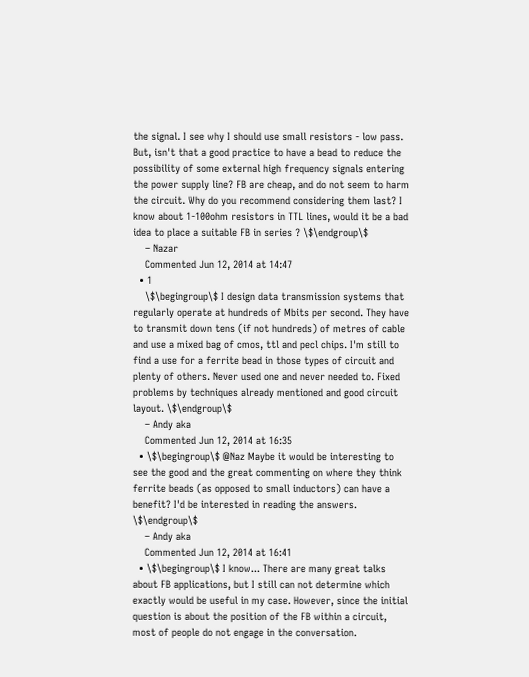the signal. I see why I should use small resistors - low pass. But, isn't that a good practice to have a bead to reduce the possibility of some external high frequency signals entering the power supply line? FB are cheap, and do not seem to harm the circuit. Why do you recommend considering them last? I know about 1-100ohm resistors in TTL lines, would it be a bad idea to place a suitable FB in series ? \$\endgroup\$
    – Nazar
    Commented Jun 12, 2014 at 14:47
  • 1
    \$\begingroup\$ I design data transmission systems that regularly operate at hundreds of Mbits per second. They have to transmit down tens (if not hundreds) of metres of cable and use a mixed bag of cmos, ttl and pecl chips. I'm still to find a use for a ferrite bead in those types of circuit and plenty of others. Never used one and never needed to. Fixed problems by techniques already mentioned and good circuit layout. \$\endgroup\$
    – Andy aka
    Commented Jun 12, 2014 at 16:35
  • \$\begingroup\$ @Naz Maybe it would be interesting to see the good and the great commenting on where they think ferrite beads (as opposed to small inductors) can have a benefit? I'd be interested in reading the answers. \$\endgroup\$
    – Andy aka
    Commented Jun 12, 2014 at 16:41
  • \$\begingroup\$ I know... There are many great talks about FB applications, but I still can not determine which exactly would be useful in my case. However, since the initial question is about the position of the FB within a circuit, most of people do not engage in the conversation.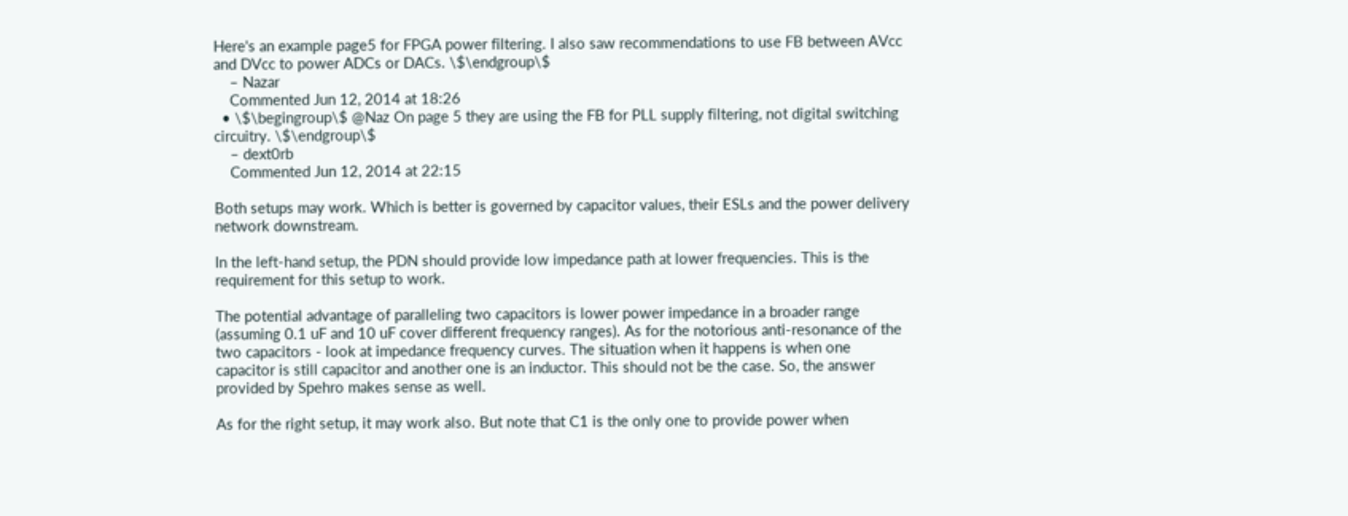Here's an example page5 for FPGA power filtering. I also saw recommendations to use FB between AVcc and DVcc to power ADCs or DACs. \$\endgroup\$
    – Nazar
    Commented Jun 12, 2014 at 18:26
  • \$\begingroup\$ @Naz On page 5 they are using the FB for PLL supply filtering, not digital switching circuitry. \$\endgroup\$
    – dext0rb
    Commented Jun 12, 2014 at 22:15

Both setups may work. Which is better is governed by capacitor values, their ESLs and the power delivery network downstream.

In the left-hand setup, the PDN should provide low impedance path at lower frequencies. This is the requirement for this setup to work.

The potential advantage of paralleling two capacitors is lower power impedance in a broader range (assuming 0.1 uF and 10 uF cover different frequency ranges). As for the notorious anti-resonance of the two capacitors - look at impedance frequency curves. The situation when it happens is when one capacitor is still capacitor and another one is an inductor. This should not be the case. So, the answer provided by Spehro makes sense as well.

As for the right setup, it may work also. But note that C1 is the only one to provide power when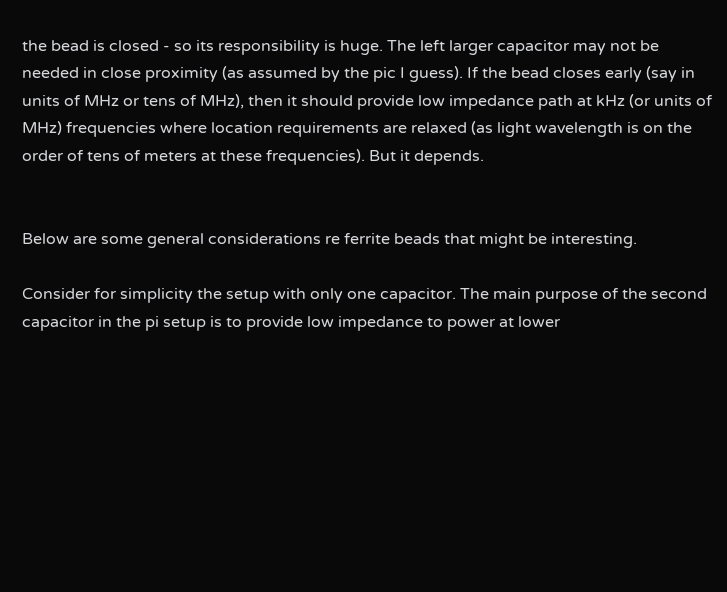the bead is closed - so its responsibility is huge. The left larger capacitor may not be needed in close proximity (as assumed by the pic I guess). If the bead closes early (say in units of MHz or tens of MHz), then it should provide low impedance path at kHz (or units of MHz) frequencies where location requirements are relaxed (as light wavelength is on the order of tens of meters at these frequencies). But it depends.


Below are some general considerations re ferrite beads that might be interesting.

Consider for simplicity the setup with only one capacitor. The main purpose of the second capacitor in the pi setup is to provide low impedance to power at lower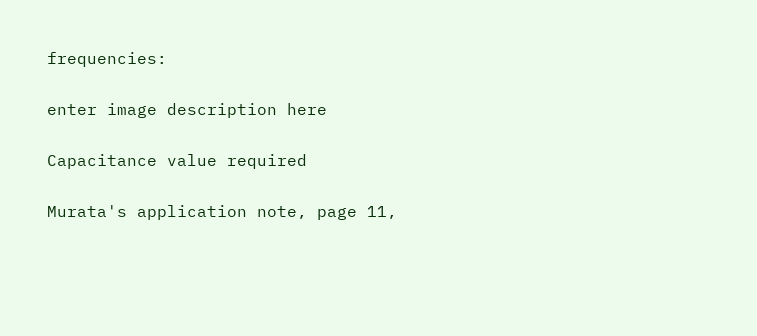frequencies:

enter image description here

Capacitance value required

Murata's application note, page 11,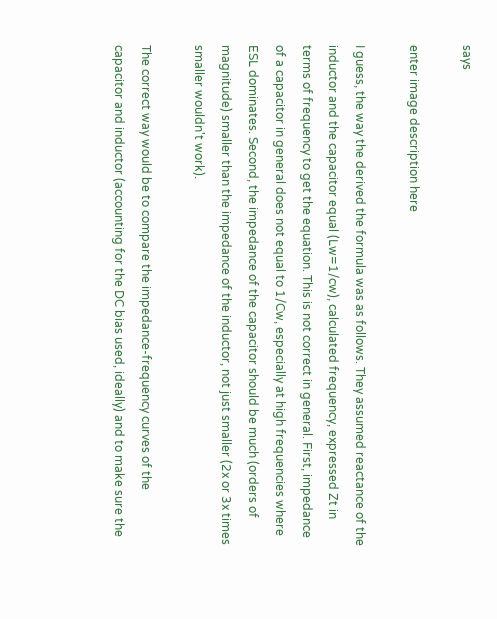says

enter image description here

I guess, the way the derived the formula was as follows. They assumed reactance of the inductor and the capacitor equal (Lw=1/cw), calculated frequency, expressed Zt in terms of frequency to get the equation. This is not correct in general. First, impedance of a capacitor in general does not equal to 1/Cw, especially at high frequencies where ESL dominates. Second, the impedance of the capacitor should be much (orders of magnitude) smaller than the impedance of the inductor, not just smaller (2x or 3x times smaller wouldn't work).

The correct way would be to compare the impedance-frequency curves of the capacitor and inductor (accounting for the DC bias used, ideally) and to make sure the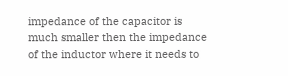impedance of the capacitor is much smaller then the impedance of the inductor where it needs to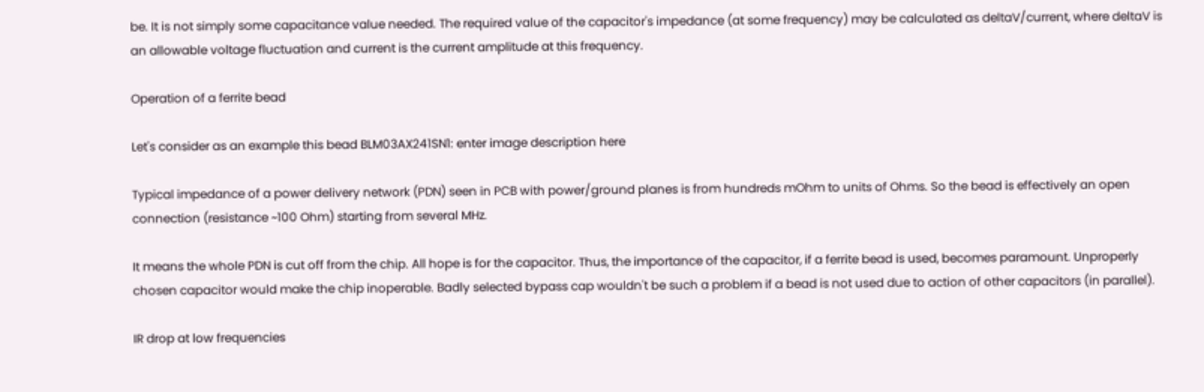be. It is not simply some capacitance value needed. The required value of the capacitor's impedance (at some frequency) may be calculated as deltaV/current, where deltaV is an allowable voltage fluctuation and current is the current amplitude at this frequency.

Operation of a ferrite bead

Let's consider as an example this bead BLM03AX241SN1: enter image description here

Typical impedance of a power delivery network (PDN) seen in PCB with power/ground planes is from hundreds mOhm to units of Ohms. So the bead is effectively an open connection (resistance ~100 Ohm) starting from several MHz.

It means the whole PDN is cut off from the chip. All hope is for the capacitor. Thus, the importance of the capacitor, if a ferrite bead is used, becomes paramount. Unproperly chosen capacitor would make the chip inoperable. Badly selected bypass cap wouldn't be such a problem if a bead is not used due to action of other capacitors (in parallel).

IR drop at low frequencies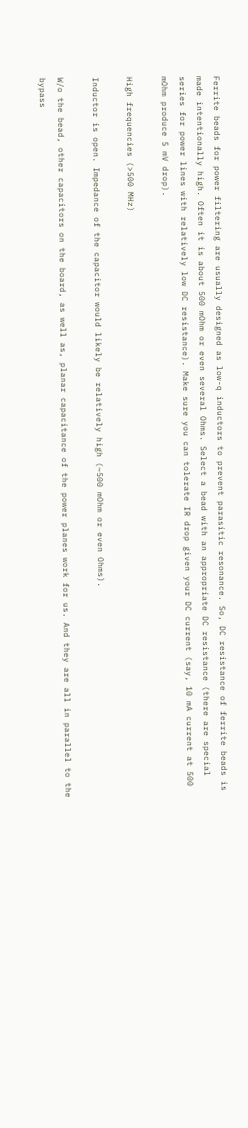Ferrite beads for power filtering are usually designed as low-q inductors to prevent parasitic resonance. So, DC resistance of ferrite beads is made intentionally high. Often it is about 500 mOhm or even several Ohms. Select a bead with an appropriate DC resistance (there are special series for power lines with relatively low DC resistance). Make sure you can tolerate IR drop given your DC current (say, 10 mA current at 500 mOhm produce 5 mV drop).

High frequencies (>500 MHz)

Inductor is open. Impedance of the capacitor would likely be relatively high (~500 mOhm or even Ohms).

W/o the bead, other capacitors on the board, as well as, planar capacitance of the power planes work for us. And they are all in parallel to the bypass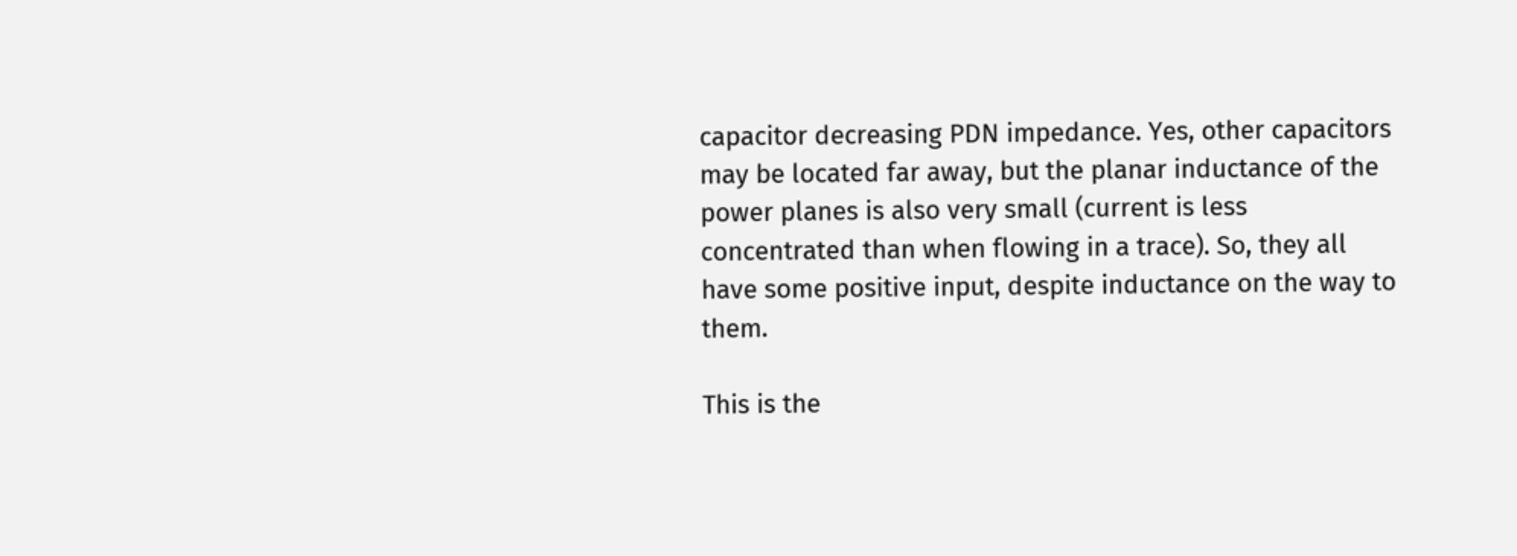capacitor decreasing PDN impedance. Yes, other capacitors may be located far away, but the planar inductance of the power planes is also very small (current is less concentrated than when flowing in a trace). So, they all have some positive input, despite inductance on the way to them.

This is the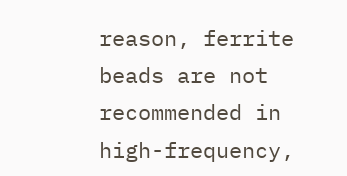reason, ferrite beads are not recommended in high-frequency,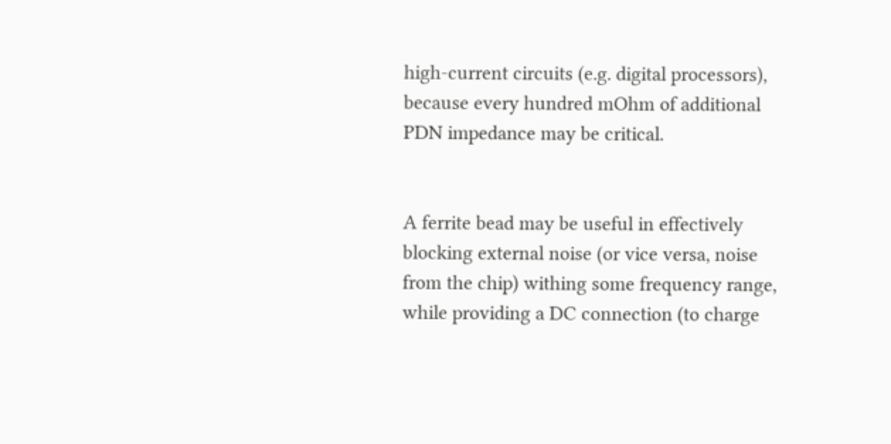high-current circuits (e.g. digital processors), because every hundred mOhm of additional PDN impedance may be critical.


A ferrite bead may be useful in effectively blocking external noise (or vice versa, noise from the chip) withing some frequency range, while providing a DC connection (to charge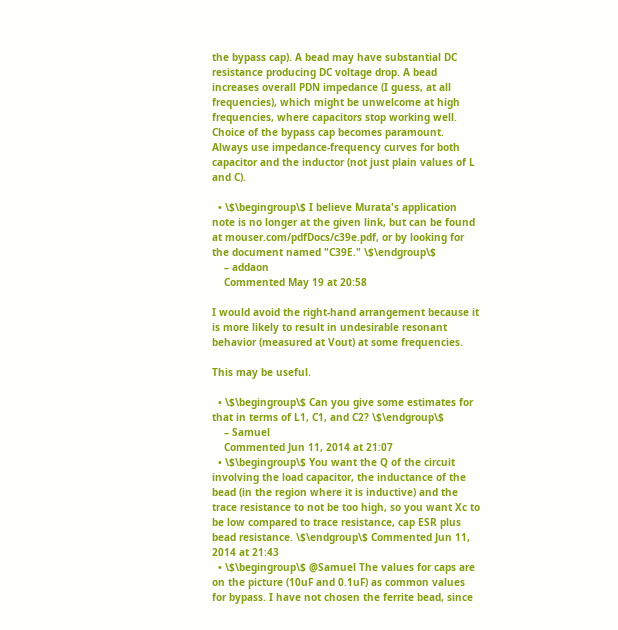the bypass cap). A bead may have substantial DC resistance producing DC voltage drop. A bead increases overall PDN impedance (I guess, at all frequencies), which might be unwelcome at high frequencies, where capacitors stop working well. Choice of the bypass cap becomes paramount. Always use impedance-frequency curves for both capacitor and the inductor (not just plain values of L and C).

  • \$\begingroup\$ I believe Murata's application note is no longer at the given link, but can be found at mouser.com/pdfDocs/c39e.pdf, or by looking for the document named "C39E." \$\endgroup\$
    – addaon
    Commented May 19 at 20:58

I would avoid the right-hand arrangement because it is more likely to result in undesirable resonant behavior (measured at Vout) at some frequencies.

This may be useful.

  • \$\begingroup\$ Can you give some estimates for that in terms of L1, C1, and C2? \$\endgroup\$
    – Samuel
    Commented Jun 11, 2014 at 21:07
  • \$\begingroup\$ You want the Q of the circuit involving the load capacitor, the inductance of the bead (in the region where it is inductive) and the trace resistance to not be too high, so you want Xc to be low compared to trace resistance, cap ESR plus bead resistance. \$\endgroup\$ Commented Jun 11, 2014 at 21:43
  • \$\begingroup\$ @Samuel The values for caps are on the picture (10uF and 0.1uF) as common values for bypass. I have not chosen the ferrite bead, since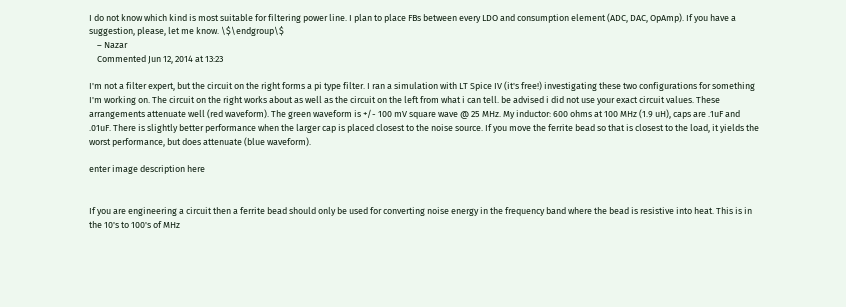I do not know which kind is most suitable for filtering power line. I plan to place FBs between every LDO and consumption element (ADC, DAC, OpAmp). If you have a suggestion, please, let me know. \$\endgroup\$
    – Nazar
    Commented Jun 12, 2014 at 13:23

I'm not a filter expert, but the circuit on the right forms a pi type filter. I ran a simulation with LT Spice IV (it's free!) investigating these two configurations for something I'm working on. The circuit on the right works about as well as the circuit on the left from what i can tell. be advised i did not use your exact circuit values. These arrangements attenuate well (red waveform). The green waveform is +/- 100 mV square wave @ 25 MHz. My inductor: 600 ohms at 100 MHz (1.9 uH), caps are .1uF and .01uF. There is slightly better performance when the larger cap is placed closest to the noise source. If you move the ferrite bead so that is closest to the load, it yields the worst performance, but does attenuate (blue waveform).

enter image description here


If you are engineering a circuit then a ferrite bead should only be used for converting noise energy in the frequency band where the bead is resistive into heat. This is in the 10's to 100's of MHz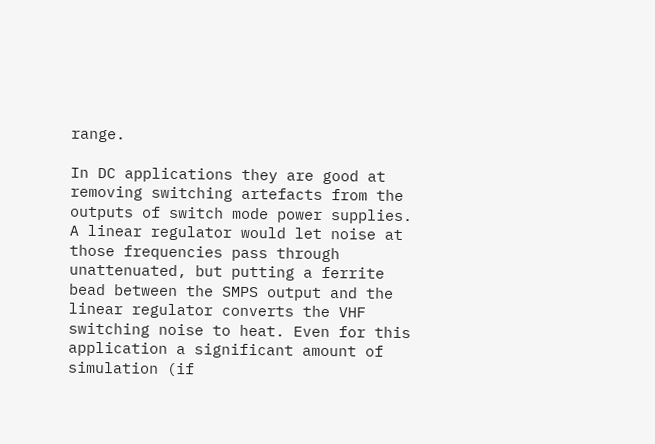range.

In DC applications they are good at removing switching artefacts from the outputs of switch mode power supplies. A linear regulator would let noise at those frequencies pass through unattenuated, but putting a ferrite bead between the SMPS output and the linear regulator converts the VHF switching noise to heat. Even for this application a significant amount of simulation (if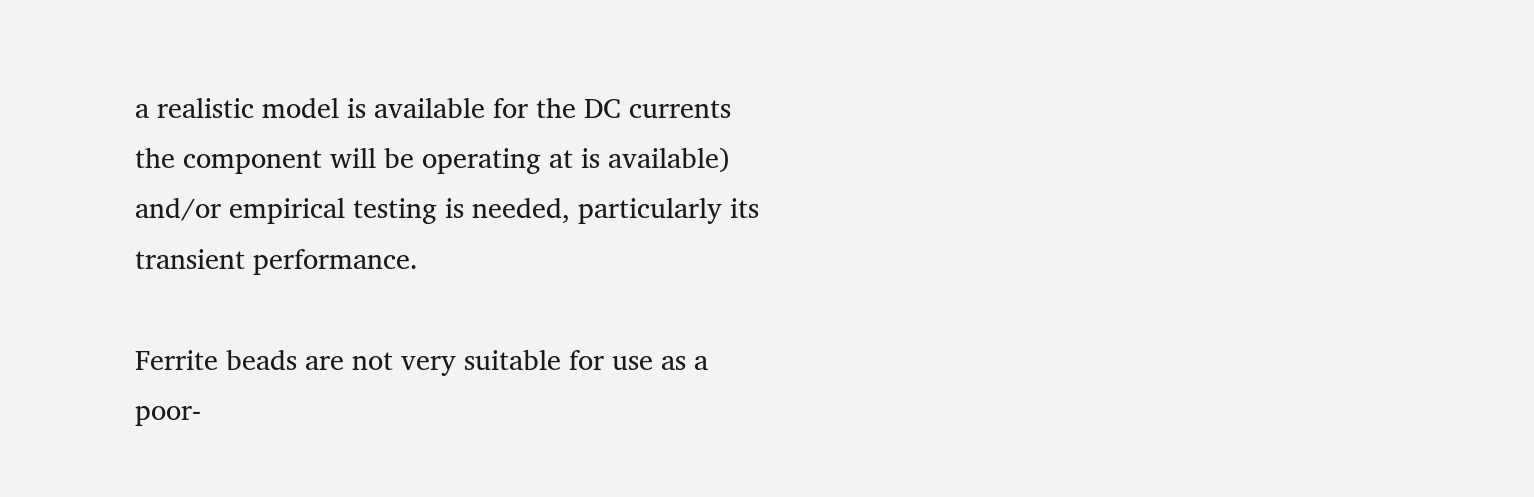a realistic model is available for the DC currents the component will be operating at is available) and/or empirical testing is needed, particularly its transient performance.

Ferrite beads are not very suitable for use as a poor-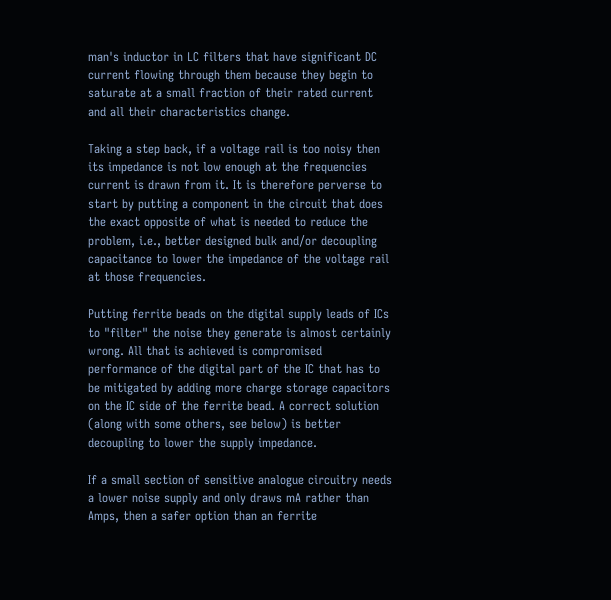man's inductor in LC filters that have significant DC current flowing through them because they begin to saturate at a small fraction of their rated current and all their characteristics change.

Taking a step back, if a voltage rail is too noisy then its impedance is not low enough at the frequencies current is drawn from it. It is therefore perverse to start by putting a component in the circuit that does the exact opposite of what is needed to reduce the problem, i.e., better designed bulk and/or decoupling capacitance to lower the impedance of the voltage rail at those frequencies.

Putting ferrite beads on the digital supply leads of ICs to "filter" the noise they generate is almost certainly wrong. All that is achieved is compromised performance of the digital part of the IC that has to be mitigated by adding more charge storage capacitors on the IC side of the ferrite bead. A correct solution (along with some others, see below) is better decoupling to lower the supply impedance.

If a small section of sensitive analogue circuitry needs a lower noise supply and only draws mA rather than Amps, then a safer option than an ferrite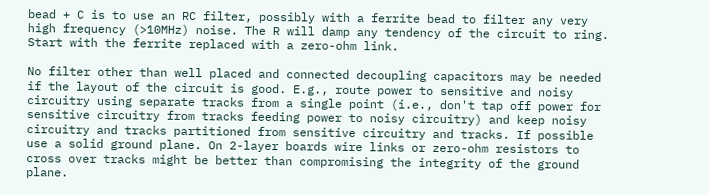bead + C is to use an RC filter, possibly with a ferrite bead to filter any very high frequency (>10MHz) noise. The R will damp any tendency of the circuit to ring. Start with the ferrite replaced with a zero-ohm link.

No filter other than well placed and connected decoupling capacitors may be needed if the layout of the circuit is good. E.g., route power to sensitive and noisy circuitry using separate tracks from a single point (i.e., don't tap off power for sensitive circuitry from tracks feeding power to noisy circuitry) and keep noisy circuitry and tracks partitioned from sensitive circuitry and tracks. If possible use a solid ground plane. On 2-layer boards wire links or zero-ohm resistors to cross over tracks might be better than compromising the integrity of the ground plane.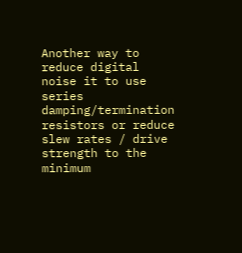Another way to reduce digital noise it to use series damping/termination resistors or reduce slew rates / drive strength to the minimum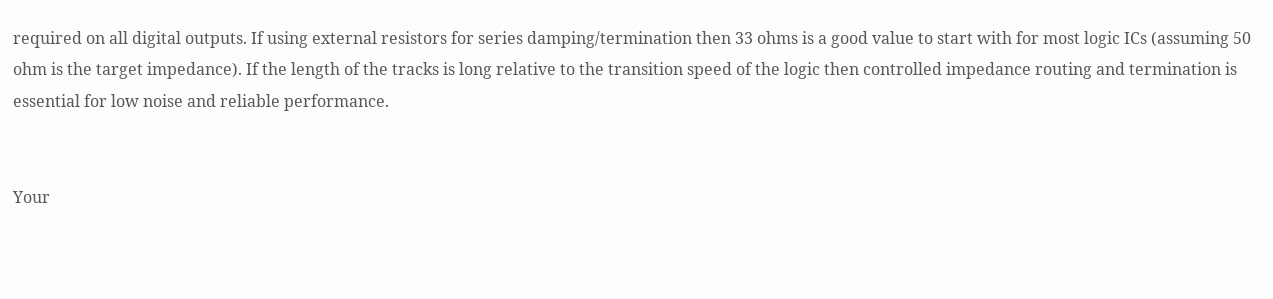required on all digital outputs. If using external resistors for series damping/termination then 33 ohms is a good value to start with for most logic ICs (assuming 50 ohm is the target impedance). If the length of the tracks is long relative to the transition speed of the logic then controlled impedance routing and termination is essential for low noise and reliable performance.


Your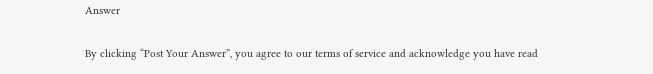Answer

By clicking “Post Your Answer”, you agree to our terms of service and acknowledge you have read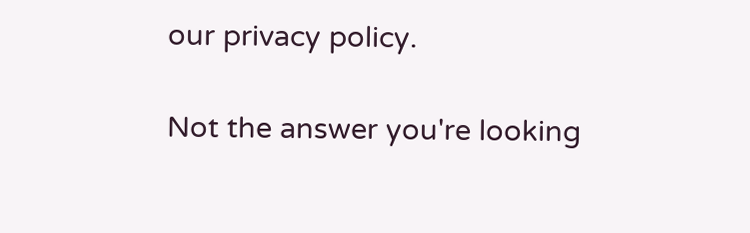our privacy policy.

Not the answer you're looking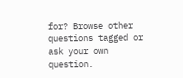for? Browse other questions tagged or ask your own question.